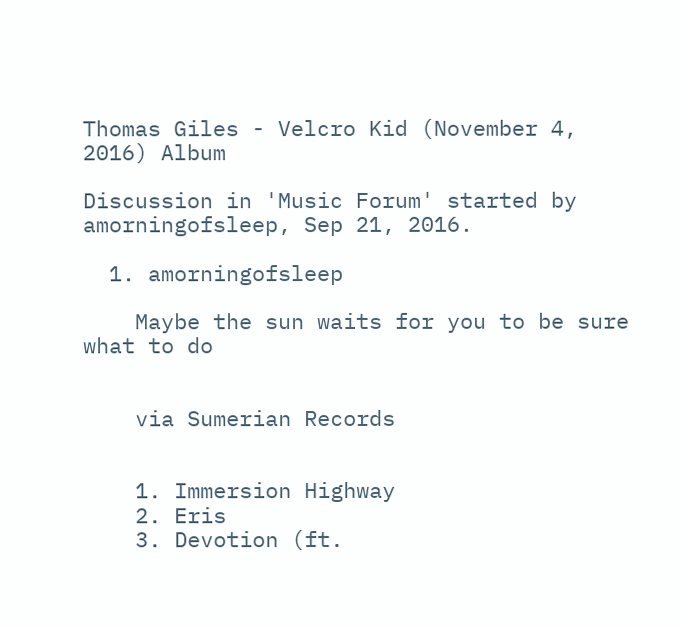Thomas Giles - Velcro Kid (November 4, 2016) Album

Discussion in 'Music Forum' started by amorningofsleep, Sep 21, 2016.

  1. amorningofsleep

    Maybe the sun waits for you to be sure what to do


    via Sumerian Records


    1. Immersion Highway
    2. Eris
    3. Devotion (ft.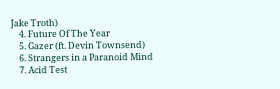Jake Troth)
    4. Future Of The Year
    5. Gazer (ft. Devin Townsend)
    6. Strangers in a Paranoid Mind
    7. Acid Test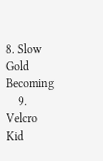8. Slow Gold Becoming
    9. Velcro Kid